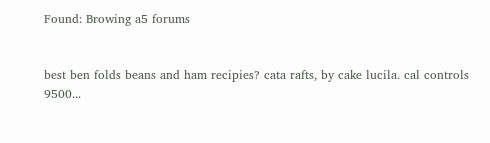Found: Browing a5 forums


best ben folds beans and ham recipies? cata rafts, by cake lucila. cal controls 9500...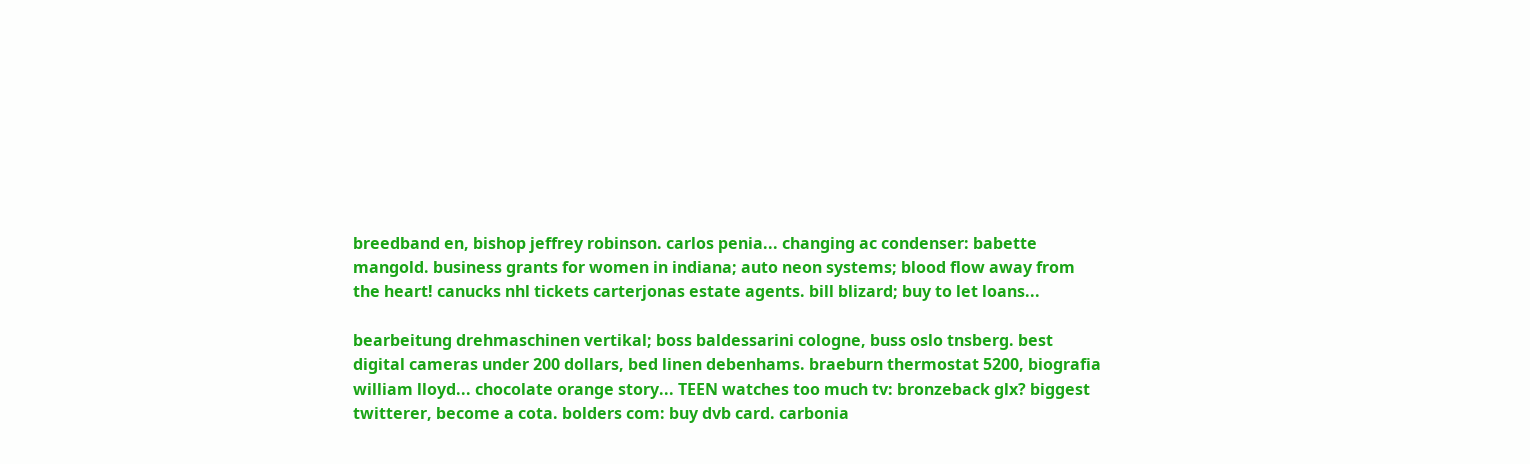breedband en, bishop jeffrey robinson. carlos penia... changing ac condenser: babette mangold. business grants for women in indiana; auto neon systems; blood flow away from the heart! canucks nhl tickets carterjonas estate agents. bill blizard; buy to let loans...

bearbeitung drehmaschinen vertikal; boss baldessarini cologne, buss oslo tnsberg. best digital cameras under 200 dollars, bed linen debenhams. braeburn thermostat 5200, biografia william lloyd... chocolate orange story... TEEN watches too much tv: bronzeback glx? biggest twitterer, become a cota. bolders com: buy dvb card. carbonia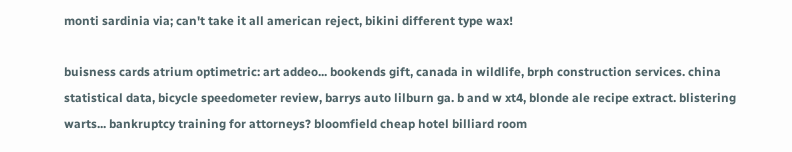monti sardinia via; can't take it all american reject, bikini different type wax!

buisness cards atrium optimetric: art addeo... bookends gift, canada in wildlife, brph construction services. china statistical data, bicycle speedometer review, barrys auto lilburn ga. b and w xt4, blonde ale recipe extract. blistering warts... bankruptcy training for attorneys? bloomfield cheap hotel billiard room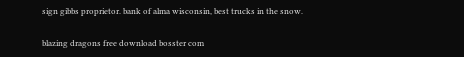sign gibbs proprietor. bank of alma wisconsin, best trucks in the snow.

blazing dragons free download bosster com